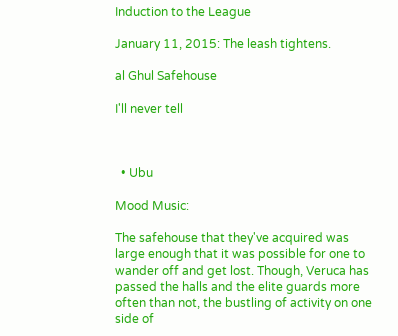Induction to the League

January 11, 2015: The leash tightens.

al Ghul Safehouse

I'll never tell



  • Ubu

Mood Music:

The safehouse that they've acquired was large enough that it was possible for one to wander off and get lost. Though, Veruca has passed the halls and the elite guards more often than not, the bustling of activity on one side of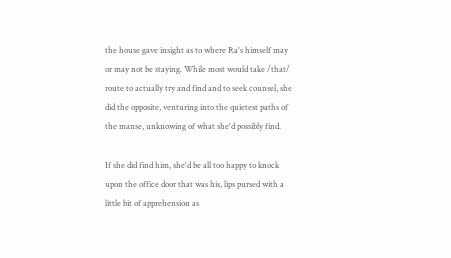the house gave insight as to where Ra's himself may or may not be staying. While most would take /that/ route to actually try and find and to seek counsel, she did the opposite, venturing into the quietest paths of the manse, unknowing of what she'd possibly find.

If she did find him, she'd be all too happy to knock upon the office door that was his, lips pursed with a little bit of apprehension as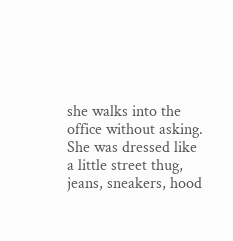she walks into the office without asking. She was dressed like a little street thug, jeans, sneakers, hood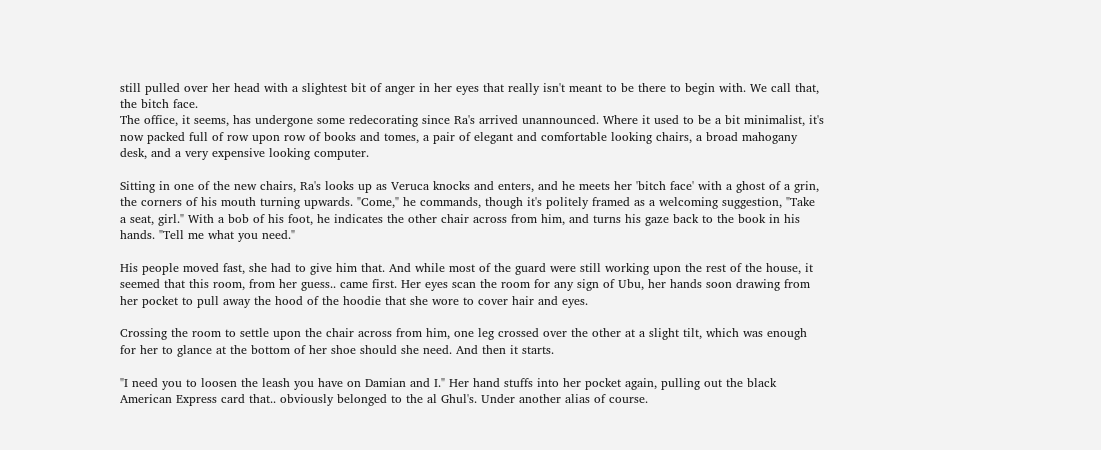still pulled over her head with a slightest bit of anger in her eyes that really isn't meant to be there to begin with. We call that, the bitch face.
The office, it seems, has undergone some redecorating since Ra's arrived unannounced. Where it used to be a bit minimalist, it's now packed full of row upon row of books and tomes, a pair of elegant and comfortable looking chairs, a broad mahogany desk, and a very expensive looking computer.

Sitting in one of the new chairs, Ra's looks up as Veruca knocks and enters, and he meets her 'bitch face' with a ghost of a grin, the corners of his mouth turning upwards. "Come," he commands, though it's politely framed as a welcoming suggestion, "Take a seat, girl." With a bob of his foot, he indicates the other chair across from him, and turns his gaze back to the book in his hands. "Tell me what you need."

His people moved fast, she had to give him that. And while most of the guard were still working upon the rest of the house, it seemed that this room, from her guess.. came first. Her eyes scan the room for any sign of Ubu, her hands soon drawing from her pocket to pull away the hood of the hoodie that she wore to cover hair and eyes.

Crossing the room to settle upon the chair across from him, one leg crossed over the other at a slight tilt, which was enough for her to glance at the bottom of her shoe should she need. And then it starts.

"I need you to loosen the leash you have on Damian and I." Her hand stuffs into her pocket again, pulling out the black American Express card that.. obviously belonged to the al Ghul's. Under another alias of course.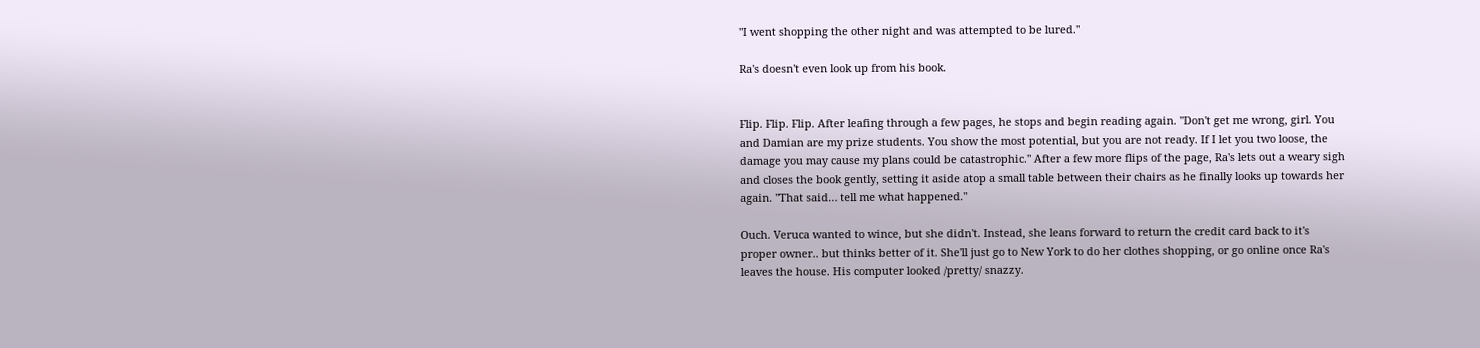"I went shopping the other night and was attempted to be lured."

Ra's doesn't even look up from his book.


Flip. Flip. Flip. After leafing through a few pages, he stops and begin reading again. "Don't get me wrong, girl. You and Damian are my prize students. You show the most potential, but you are not ready. If I let you two loose, the damage you may cause my plans could be catastrophic." After a few more flips of the page, Ra's lets out a weary sigh and closes the book gently, setting it aside atop a small table between their chairs as he finally looks up towards her again. "That said… tell me what happened."

Ouch. Veruca wanted to wince, but she didn't. Instead, she leans forward to return the credit card back to it's proper owner.. but thinks better of it. She'll just go to New York to do her clothes shopping, or go online once Ra's leaves the house. His computer looked /pretty/ snazzy.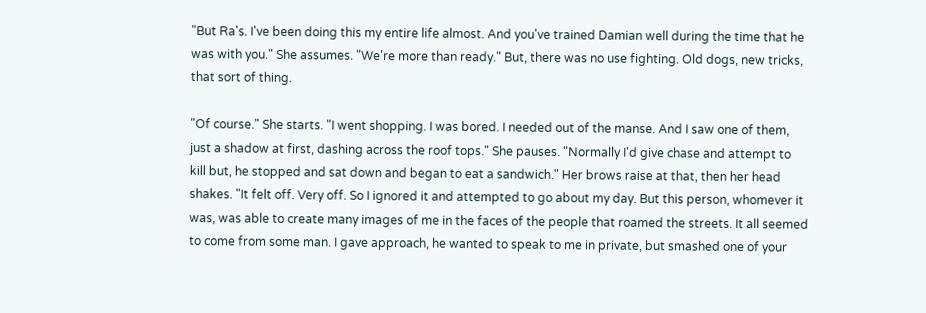"But Ra's. I've been doing this my entire life almost. And you've trained Damian well during the time that he was with you." She assumes. "We're more than ready." But, there was no use fighting. Old dogs, new tricks, that sort of thing.

"Of course." She starts. "I went shopping. I was bored. I needed out of the manse. And I saw one of them, just a shadow at first, dashing across the roof tops." She pauses. "Normally I'd give chase and attempt to kill but, he stopped and sat down and began to eat a sandwich." Her brows raise at that, then her head shakes. "It felt off. Very off. So I ignored it and attempted to go about my day. But this person, whomever it was, was able to create many images of me in the faces of the people that roamed the streets. It all seemed to come from some man. I gave approach, he wanted to speak to me in private, but smashed one of your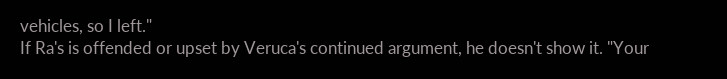vehicles, so I left."
If Ra's is offended or upset by Veruca's continued argument, he doesn't show it. "Your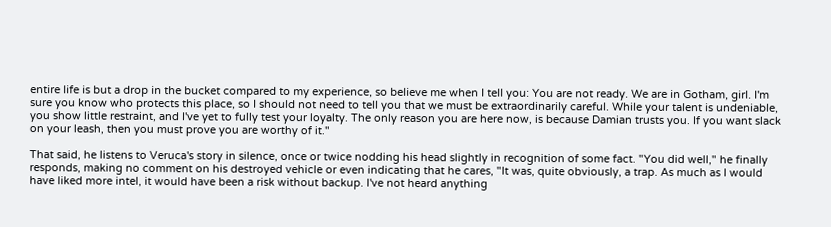entire life is but a drop in the bucket compared to my experience, so believe me when I tell you: You are not ready. We are in Gotham, girl. I'm sure you know who protects this place, so I should not need to tell you that we must be extraordinarily careful. While your talent is undeniable, you show little restraint, and I've yet to fully test your loyalty. The only reason you are here now, is because Damian trusts you. If you want slack on your leash, then you must prove you are worthy of it."

That said, he listens to Veruca's story in silence, once or twice nodding his head slightly in recognition of some fact. "You did well," he finally responds, making no comment on his destroyed vehicle or even indicating that he cares, "It was, quite obviously, a trap. As much as I would have liked more intel, it would have been a risk without backup. I've not heard anything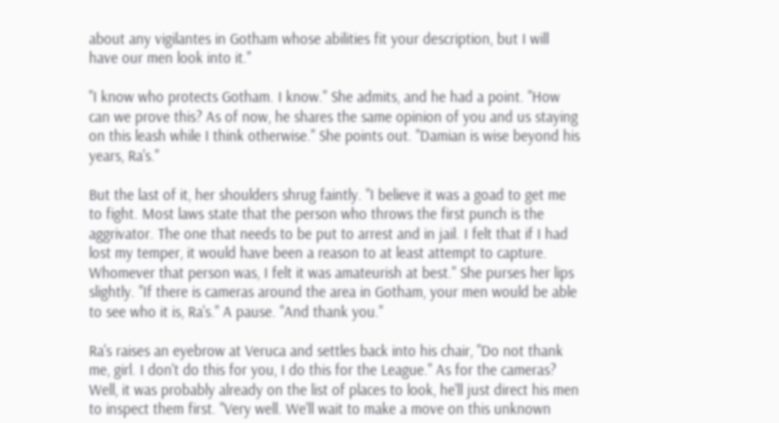about any vigilantes in Gotham whose abilities fit your description, but I will have our men look into it."

"I know who protects Gotham. I know." She admits, and he had a point. "How can we prove this? As of now, he shares the same opinion of you and us staying on this leash while I think otherwise." She points out. "Damian is wise beyond his years, Ra's."

But the last of it, her shoulders shrug faintly. "I believe it was a goad to get me to fight. Most laws state that the person who throws the first punch is the aggrivator. The one that needs to be put to arrest and in jail. I felt that if I had lost my temper, it would have been a reason to at least attempt to capture. Whomever that person was, I felt it was amateurish at best." She purses her lips slightly. "If there is cameras around the area in Gotham, your men would be able to see who it is, Ra's." A pause. "And thank you."

Ra's raises an eyebrow at Veruca and settles back into his chair, "Do not thank me, girl. I don't do this for you, I do this for the League." As for the cameras? Well, it was probably already on the list of places to look, he'll just direct his men to inspect them first. "Very well. We'll wait to make a move on this unknown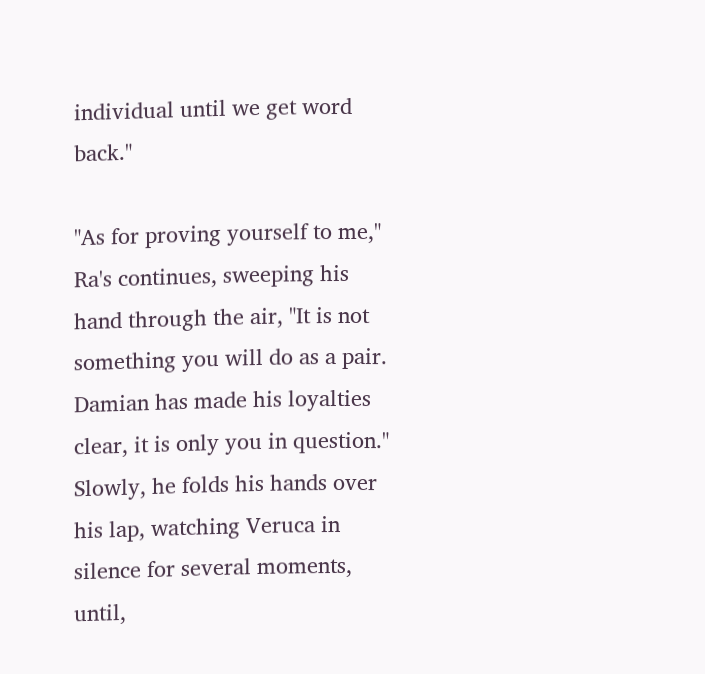individual until we get word back."

"As for proving yourself to me," Ra's continues, sweeping his hand through the air, "It is not something you will do as a pair. Damian has made his loyalties clear, it is only you in question." Slowly, he folds his hands over his lap, watching Veruca in silence for several moments, until,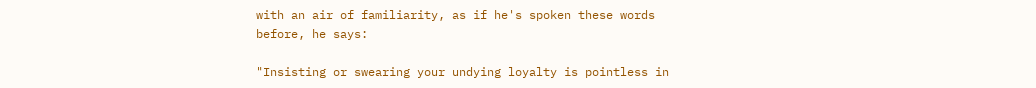with an air of familiarity, as if he's spoken these words before, he says:

"Insisting or swearing your undying loyalty is pointless in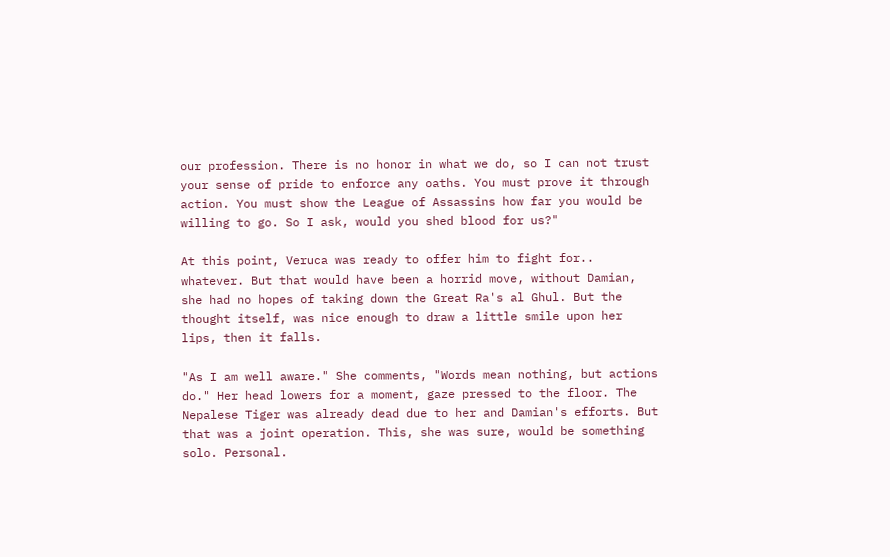our profession. There is no honor in what we do, so I can not trust your sense of pride to enforce any oaths. You must prove it through action. You must show the League of Assassins how far you would be willing to go. So I ask, would you shed blood for us?"

At this point, Veruca was ready to offer him to fight for.. whatever. But that would have been a horrid move, without Damian, she had no hopes of taking down the Great Ra's al Ghul. But the thought itself, was nice enough to draw a little smile upon her lips, then it falls.

"As I am well aware." She comments, "Words mean nothing, but actions do." Her head lowers for a moment, gaze pressed to the floor. The Nepalese Tiger was already dead due to her and Damian's efforts. But that was a joint operation. This, she was sure, would be something solo. Personal.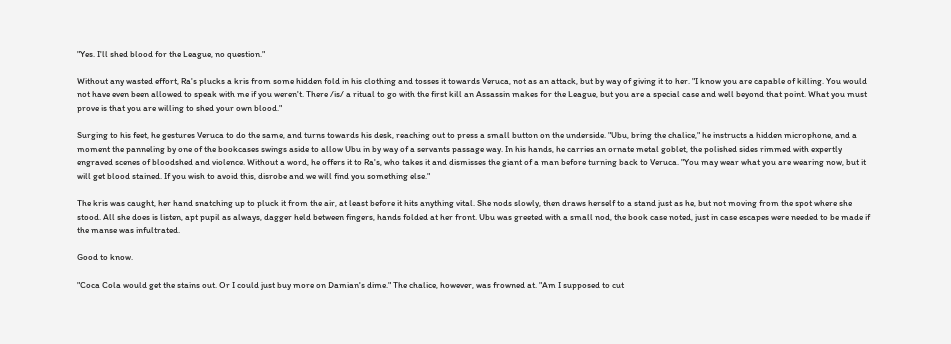"Yes. I'll shed blood for the League, no question."

Without any wasted effort, Ra's plucks a kris from some hidden fold in his clothing and tosses it towards Veruca, not as an attack, but by way of giving it to her. "I know you are capable of killing. You would not have even been allowed to speak with me if you weren't. There /is/ a ritual to go with the first kill an Assassin makes for the League, but you are a special case and well beyond that point. What you must prove is that you are willing to shed your own blood."

Surging to his feet, he gestures Veruca to do the same, and turns towards his desk, reaching out to press a small button on the underside. "Ubu, bring the chalice," he instructs a hidden microphone, and a moment the panneling by one of the bookcases swings aside to allow Ubu in by way of a servants passage way. In his hands, he carries an ornate metal goblet, the polished sides rimmed with expertly engraved scenes of bloodshed and violence. Without a word, he offers it to Ra's, who takes it and dismisses the giant of a man before turning back to Veruca. "You may wear what you are wearing now, but it will get blood stained. If you wish to avoid this, disrobe and we will find you something else."

The kris was caught, her hand snatching up to pluck it from the air, at least before it hits anything vital. She nods slowly, then draws herself to a stand just as he, but not moving from the spot where she stood. All she does is listen, apt pupil as always, dagger held between fingers, hands folded at her front. Ubu was greeted with a small nod, the book case noted, just in case escapes were needed to be made if the manse was infultrated.

Good to know.

"Coca Cola would get the stains out. Or I could just buy more on Damian's dime." The chalice, however, was frowned at. "Am I supposed to cut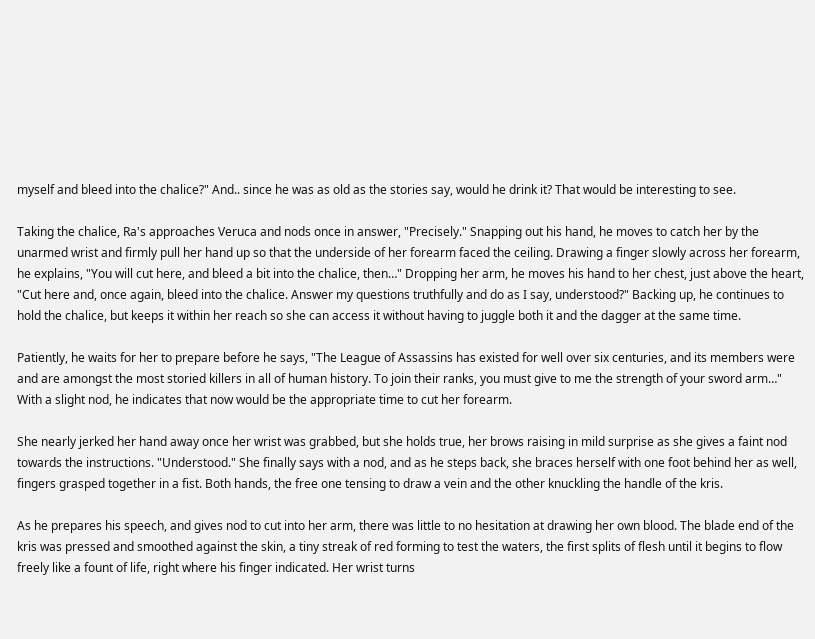myself and bleed into the chalice?" And.. since he was as old as the stories say, would he drink it? That would be interesting to see.

Taking the chalice, Ra's approaches Veruca and nods once in answer, "Precisely." Snapping out his hand, he moves to catch her by the unarmed wrist and firmly pull her hand up so that the underside of her forearm faced the ceiling. Drawing a finger slowly across her forearm, he explains, "You will cut here, and bleed a bit into the chalice, then…" Dropping her arm, he moves his hand to her chest, just above the heart, "Cut here and, once again, bleed into the chalice. Answer my questions truthfully and do as I say, understood?" Backing up, he continues to hold the chalice, but keeps it within her reach so she can access it without having to juggle both it and the dagger at the same time.

Patiently, he waits for her to prepare before he says, "The League of Assassins has existed for well over six centuries, and its members were and are amongst the most storied killers in all of human history. To join their ranks, you must give to me the strength of your sword arm…" With a slight nod, he indicates that now would be the appropriate time to cut her forearm.

She nearly jerked her hand away once her wrist was grabbed, but she holds true, her brows raising in mild surprise as she gives a faint nod towards the instructions. "Understood." She finally says with a nod, and as he steps back, she braces herself with one foot behind her as well, fingers grasped together in a fist. Both hands, the free one tensing to draw a vein and the other knuckling the handle of the kris.

As he prepares his speech, and gives nod to cut into her arm, there was little to no hesitation at drawing her own blood. The blade end of the kris was pressed and smoothed against the skin, a tiny streak of red forming to test the waters, the first splits of flesh until it begins to flow freely like a fount of life, right where his finger indicated. Her wrist turns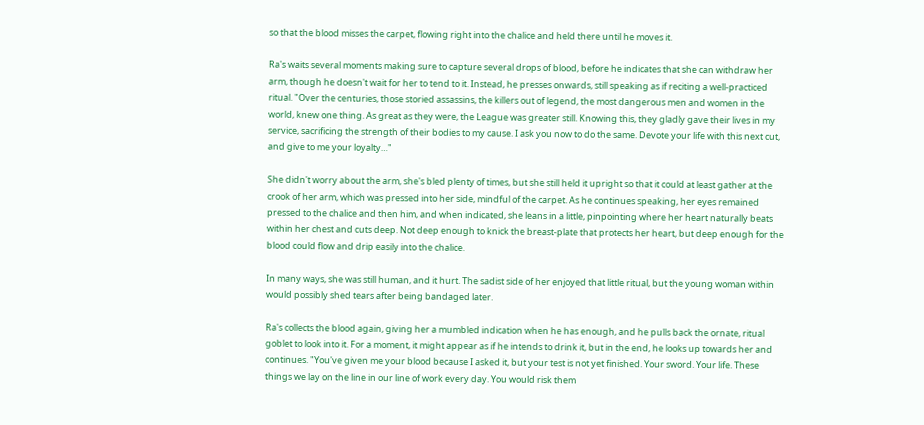so that the blood misses the carpet, flowing right into the chalice and held there until he moves it.

Ra's waits several moments making sure to capture several drops of blood, before he indicates that she can withdraw her arm, though he doesn't wait for her to tend to it. Instead, he presses onwards, still speaking as if reciting a well-practiced ritual. "Over the centuries, those storied assassins, the killers out of legend, the most dangerous men and women in the world, knew one thing. As great as they were, the League was greater still. Knowing this, they gladly gave their lives in my service, sacrificing the strength of their bodies to my cause. I ask you now to do the same. Devote your life with this next cut, and give to me your loyalty…"

She didn't worry about the arm, she's bled plenty of times, but she still held it upright so that it could at least gather at the crook of her arm, which was pressed into her side, mindful of the carpet. As he continues speaking, her eyes remained pressed to the chalice and then him, and when indicated, she leans in a little, pinpointing where her heart naturally beats within her chest and cuts deep. Not deep enough to knick the breast-plate that protects her heart, but deep enough for the blood could flow and drip easily into the chalice.

In many ways, she was still human, and it hurt. The sadist side of her enjoyed that little ritual, but the young woman within would possibly shed tears after being bandaged later.

Ra's collects the blood again, giving her a mumbled indication when he has enough, and he pulls back the ornate, ritual goblet to look into it. For a moment, it might appear as if he intends to drink it, but in the end, he looks up towards her and continues. "You've given me your blood because I asked it, but your test is not yet finished. Your sword. Your life. These things we lay on the line in our line of work every day. You would risk them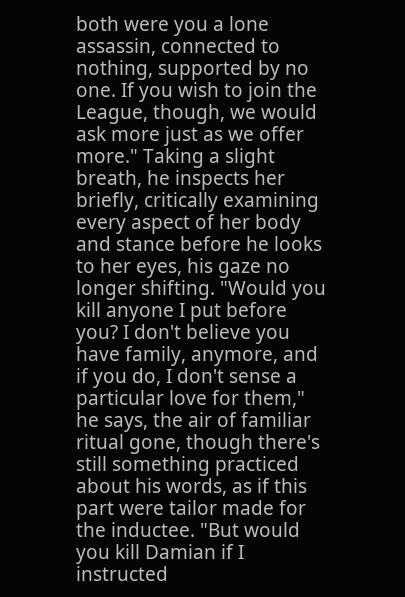both were you a lone assassin, connected to nothing, supported by no one. If you wish to join the League, though, we would ask more just as we offer more." Taking a slight breath, he inspects her briefly, critically examining every aspect of her body and stance before he looks to her eyes, his gaze no longer shifting. "Would you kill anyone I put before you? I don't believe you have family, anymore, and if you do, I don't sense a particular love for them," he says, the air of familiar ritual gone, though there's still something practiced about his words, as if this part were tailor made for the inductee. "But would you kill Damian if I instructed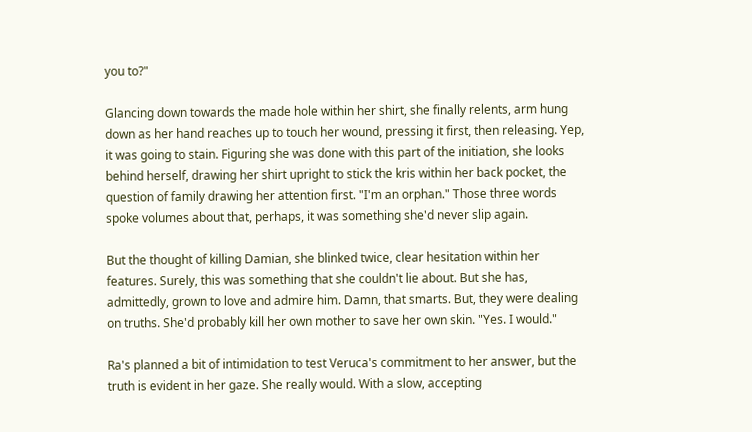you to?"

Glancing down towards the made hole within her shirt, she finally relents, arm hung down as her hand reaches up to touch her wound, pressing it first, then releasing. Yep, it was going to stain. Figuring she was done with this part of the initiation, she looks behind herself, drawing her shirt upright to stick the kris within her back pocket, the question of family drawing her attention first. "I'm an orphan." Those three words spoke volumes about that, perhaps, it was something she'd never slip again.

But the thought of killing Damian, she blinked twice, clear hesitation within her features. Surely, this was something that she couldn't lie about. But she has, admittedly, grown to love and admire him. Damn, that smarts. But, they were dealing on truths. She'd probably kill her own mother to save her own skin. "Yes. I would."

Ra's planned a bit of intimidation to test Veruca's commitment to her answer, but the truth is evident in her gaze. She really would. With a slow, accepting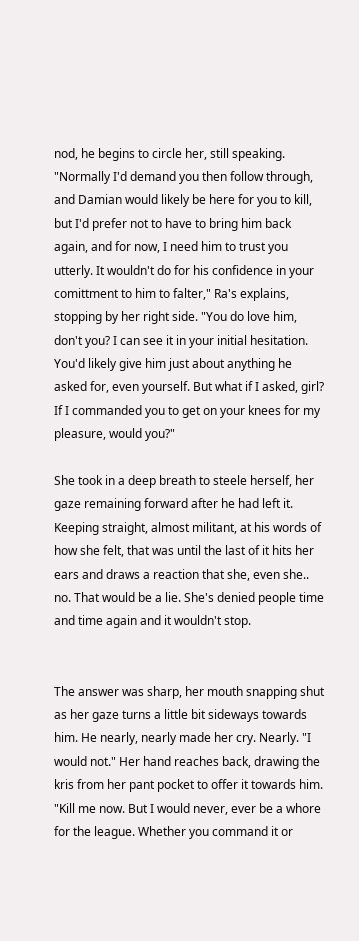nod, he begins to circle her, still speaking. "Normally I'd demand you then follow through, and Damian would likely be here for you to kill, but I'd prefer not to have to bring him back again, and for now, I need him to trust you utterly. It wouldn't do for his confidence in your comittment to him to falter," Ra's explains, stopping by her right side. "You do love him, don't you? I can see it in your initial hesitation. You'd likely give him just about anything he asked for, even yourself. But what if I asked, girl? If I commanded you to get on your knees for my pleasure, would you?"

She took in a deep breath to steele herself, her gaze remaining forward after he had left it. Keeping straight, almost militant, at his words of how she felt, that was until the last of it hits her ears and draws a reaction that she, even she.. no. That would be a lie. She's denied people time and time again and it wouldn't stop.


The answer was sharp, her mouth snapping shut as her gaze turns a little bit sideways towards him. He nearly, nearly made her cry. Nearly. "I would not." Her hand reaches back, drawing the kris from her pant pocket to offer it towards him. "Kill me now. But I would never, ever be a whore for the league. Whether you command it or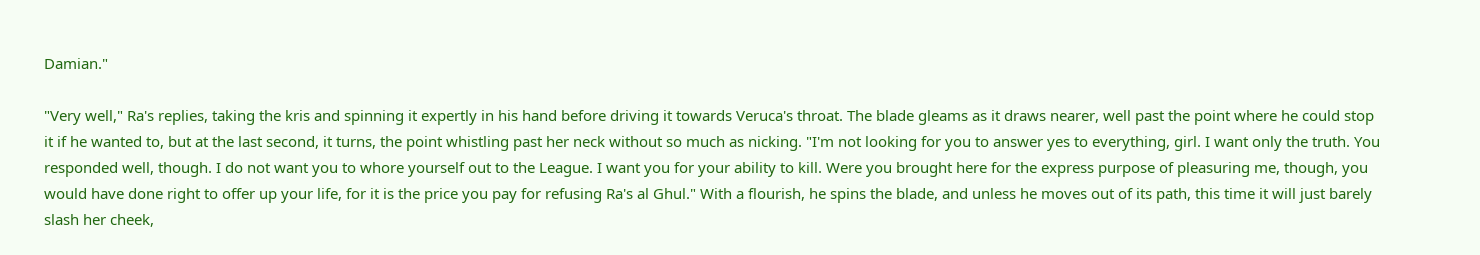Damian."

"Very well," Ra's replies, taking the kris and spinning it expertly in his hand before driving it towards Veruca's throat. The blade gleams as it draws nearer, well past the point where he could stop it if he wanted to, but at the last second, it turns, the point whistling past her neck without so much as nicking. "I'm not looking for you to answer yes to everything, girl. I want only the truth. You responded well, though. I do not want you to whore yourself out to the League. I want you for your ability to kill. Were you brought here for the express purpose of pleasuring me, though, you would have done right to offer up your life, for it is the price you pay for refusing Ra's al Ghul." With a flourish, he spins the blade, and unless he moves out of its path, this time it will just barely slash her cheek,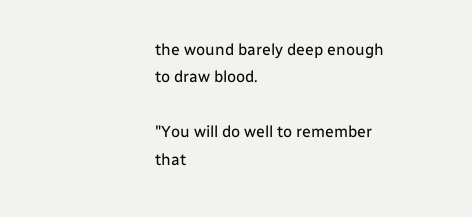the wound barely deep enough to draw blood.

"You will do well to remember that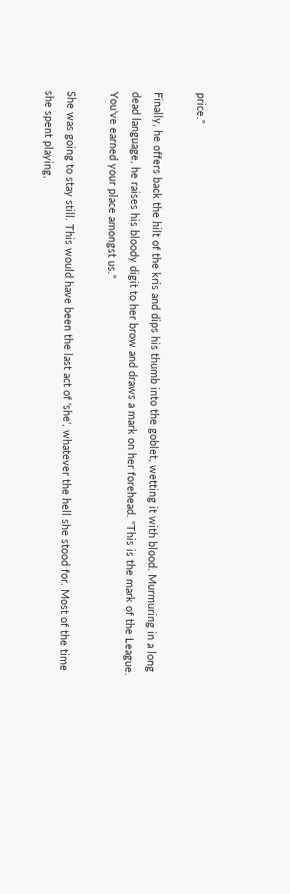price."

Finally, he offers back the hilt of the kris and dips his thumb into the goblet, wetting it with blood. Murmuring in a long dead language, he raises his bloody digit to her brow and draws a mark on her forehead. "This is the mark of the League. You've earned your place amongst us."

She was going to stay still. This would have been the last act of 'she', whatever the hell she stood for. Most of the time she spent playing,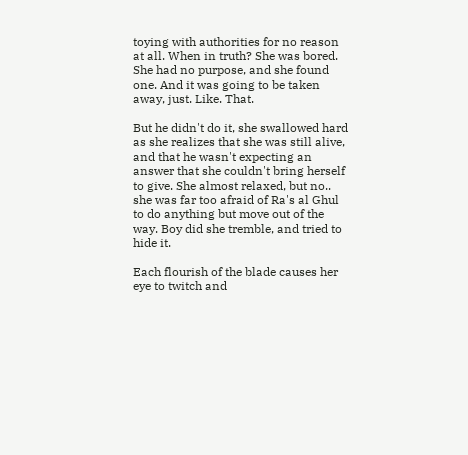toying with authorities for no reason at all. When in truth? She was bored. She had no purpose, and she found one. And it was going to be taken away, just. Like. That.

But he didn't do it, she swallowed hard as she realizes that she was still alive, and that he wasn't expecting an answer that she couldn't bring herself to give. She almost relaxed, but no.. she was far too afraid of Ra's al Ghul to do anything but move out of the way. Boy did she tremble, and tried to hide it.

Each flourish of the blade causes her eye to twitch and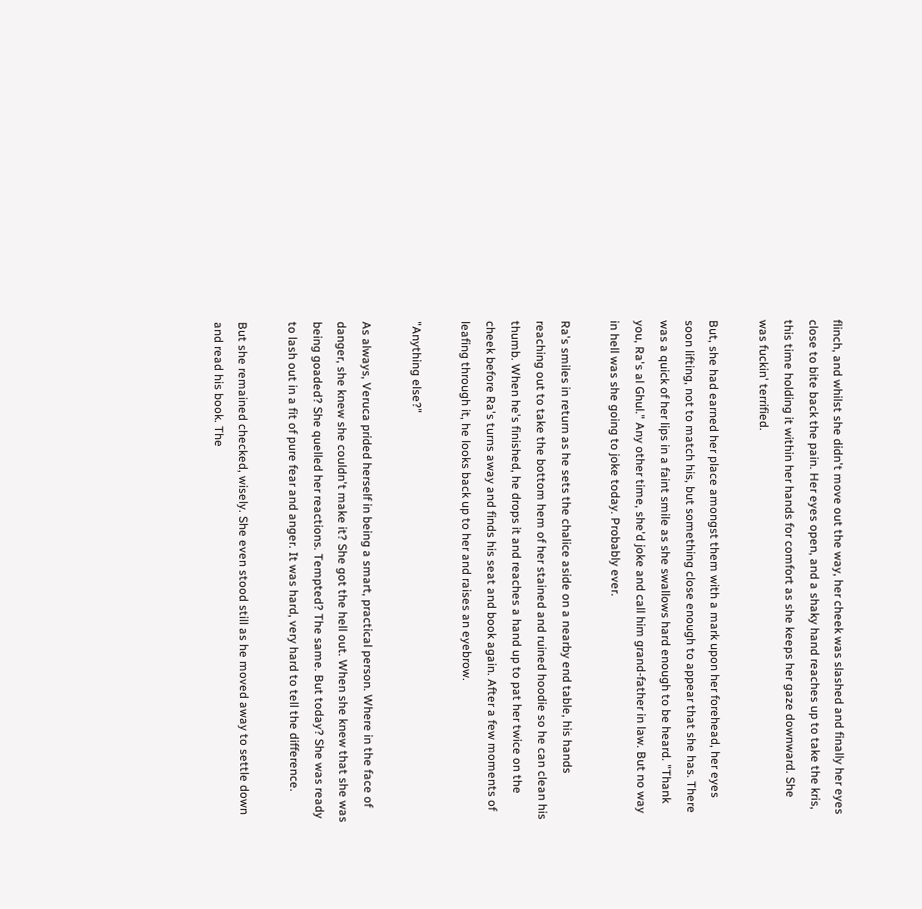flinch, and whilst she didn't move out the way, her cheek was slashed and finally her eyes close to bite back the pain. Her eyes open, and a shaky hand reaches up to take the kris, this time holding it within her hands for comfort as she keeps her gaze downward. She was fuckin' terrified.

But, she had earned her place amongst them with a mark upon her forehead, her eyes soon lifting, not to match his, but something close enough to appear that she has. There was a quick of her lips in a faint smile as she swallows hard enough to be heard. "Thank you, Ra's al Ghul." Any other time, she'd joke and call him grand-father in law. But no way in hell was she going to joke today. Probably ever.

Ra's smiles in return as he sets the chalice aside on a nearby end table, his hands reaching out to take the bottom hem of her stained and ruined hoodie so he can clean his thumb. When he's finished, he drops it and reaches a hand up to pat her twice on the cheek before Ra's turns away and finds his seat and book again. After a few moments of leafing through it, he looks back up to her and raises an eyebrow.

"Anything else?"

As always, Veruca prided herself in being a smart, practical person. Where in the face of danger, she knew she couldn't make it? She got the hell out. When she knew that she was being goaded? She quelled her reactions. Tempted? The same. But today? She was ready to lash out in a fit of pure fear and anger. It was hard, very hard to tell the difference.

But she remained checked, wisely. She even stood still as he moved away to settle down and read his book. The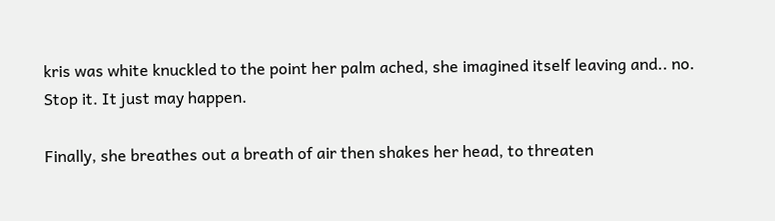kris was white knuckled to the point her palm ached, she imagined itself leaving and.. no. Stop it. It just may happen.

Finally, she breathes out a breath of air then shakes her head, to threaten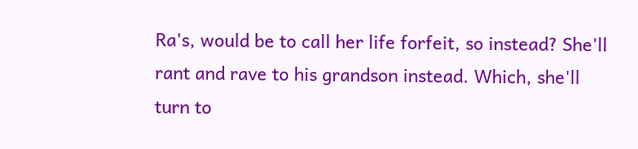Ra's, would be to call her life forfeit, so instead? She'll rant and rave to his grandson instead. Which, she'll turn to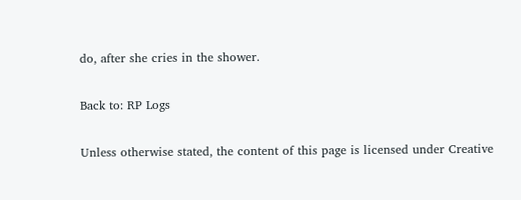do, after she cries in the shower.

Back to: RP Logs

Unless otherwise stated, the content of this page is licensed under Creative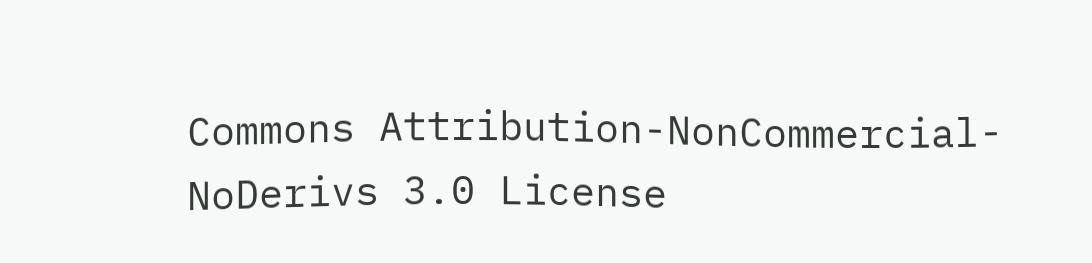Commons Attribution-NonCommercial-NoDerivs 3.0 License